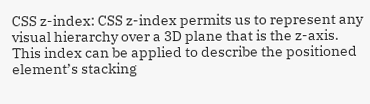CSS z-index: CSS z-index permits us to represent any visual hierarchy over a 3D plane that is the z-axis. This index can be applied to describe the positioned element’s stacking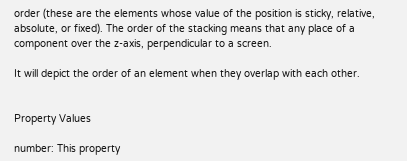order (these are the elements whose value of the position is sticky, relative, absolute, or fixed). The order of the stacking means that any place of a component over the z-axis, perpendicular to a screen.

It will depict the order of an element when they overlap with each other.


Property Values

number: This property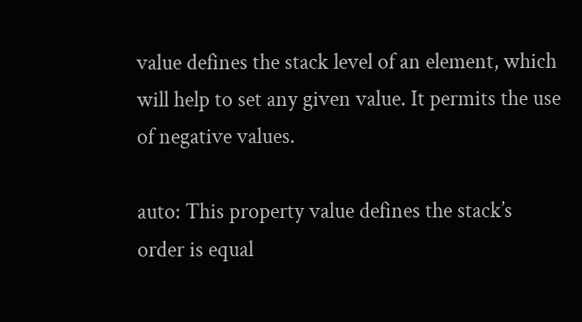value defines the stack level of an element, which will help to set any given value. It permits the use of negative values.

auto: This property value defines the stack’s order is equal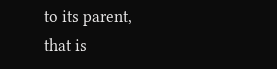to its parent, that is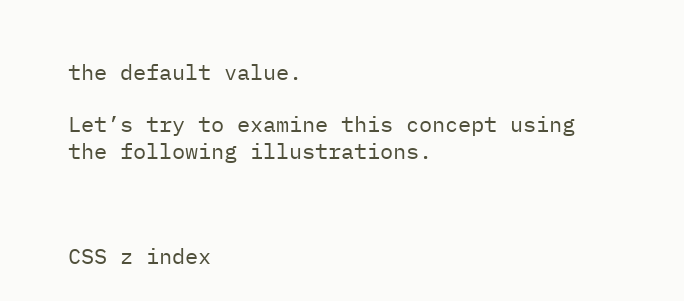the default value.

Let’s try to examine this concept using the following illustrations.



CSS z index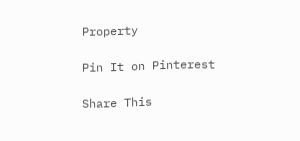Property

Pin It on Pinterest

Share This